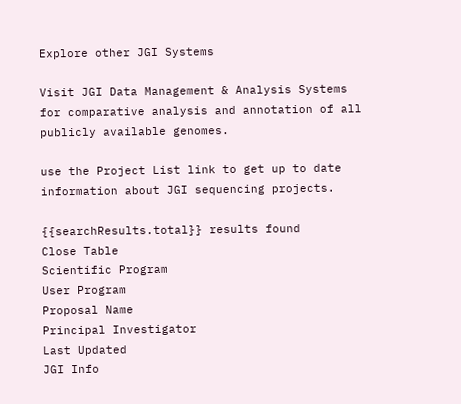Explore other JGI Systems

Visit JGI Data Management & Analysis Systems for comparative analysis and annotation of all publicly available genomes.

use the Project List link to get up to date information about JGI sequencing projects.

{{searchResults.total}} results found
Close Table
Scientific Program
User Program
Proposal Name
Principal Investigator
Last Updated
JGI Info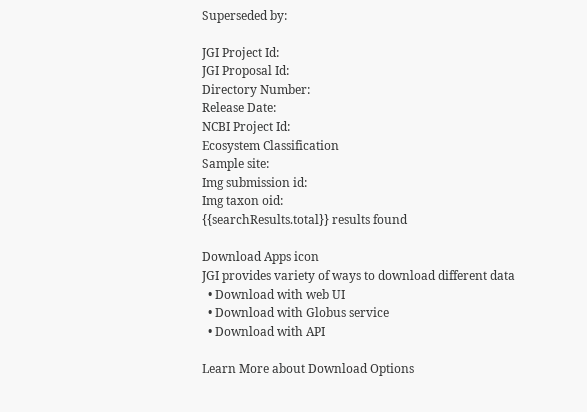Superseded by:

JGI Project Id:
JGI Proposal Id:
Directory Number:
Release Date:
NCBI Project Id:
Ecosystem Classification
Sample site:
Img submission id:
Img taxon oid:
{{searchResults.total}} results found

Download Apps icon
JGI provides variety of ways to download different data
  • Download with web UI
  • Download with Globus service
  • Download with API

Learn More about Download Options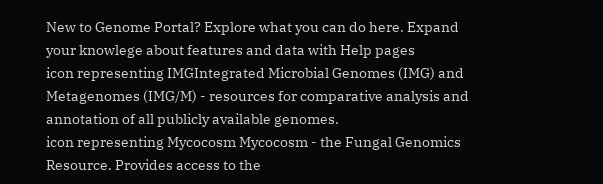New to Genome Portal? Explore what you can do here. Expand your knowlege about features and data with Help pages
icon representing IMGIntegrated Microbial Genomes (IMG) and Metagenomes (IMG/M) - resources for comparative analysis and annotation of all publicly available genomes.
icon representing Mycocosm Mycocosm - the Fungal Genomics Resource. Provides access to the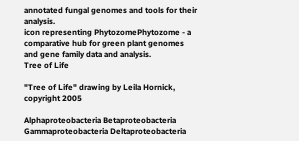annotated fungal genomes and tools for their analysis.
icon representing PhytozomePhytozome - a comparative hub for green plant genomes and gene family data and analysis.
Tree of Life

"Tree of Life" drawing by Leila Hornick, copyright 2005

Alphaproteobacteria Betaproteobacteria Gammaproteobacteria Deltaproteobacteria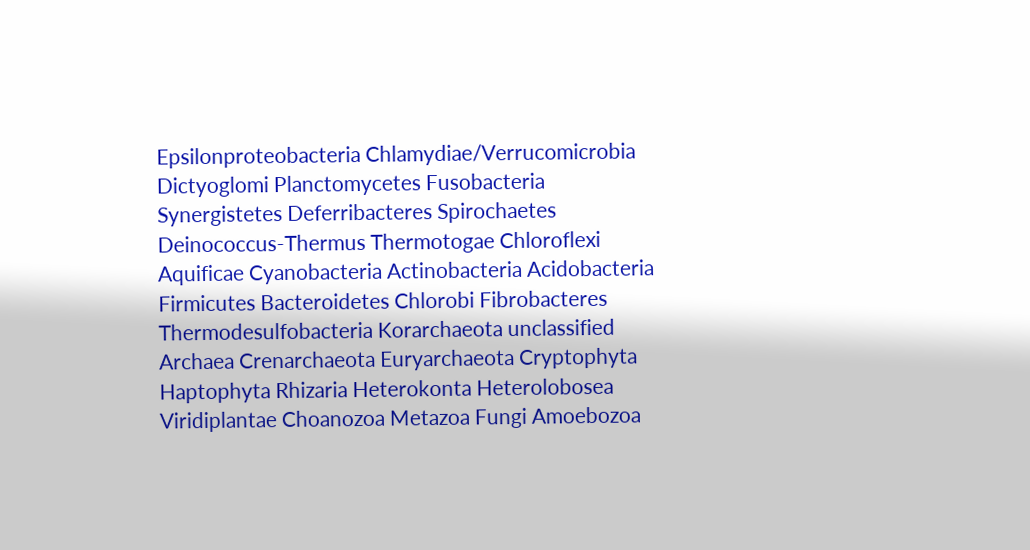Epsilonproteobacteria Chlamydiae/Verrucomicrobia Dictyoglomi Planctomycetes Fusobacteria Synergistetes Deferribacteres Spirochaetes Deinococcus-Thermus Thermotogae Chloroflexi Aquificae Cyanobacteria Actinobacteria Acidobacteria Firmicutes Bacteroidetes Chlorobi Fibrobacteres Thermodesulfobacteria Korarchaeota unclassified Archaea Crenarchaeota Euryarchaeota Cryptophyta Haptophyta Rhizaria Heterokonta Heterolobosea Viridiplantae Choanozoa Metazoa Fungi Amoebozoa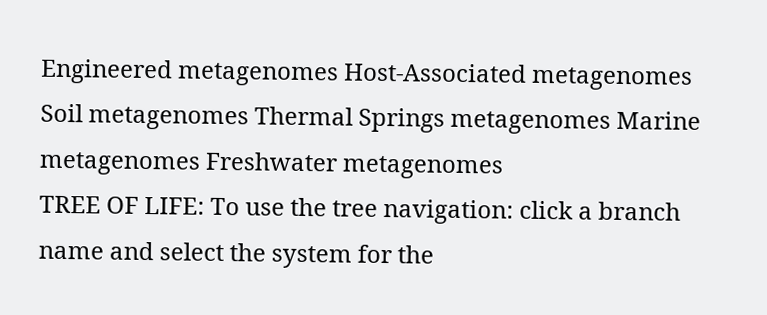Engineered metagenomes Host-Associated metagenomes Soil metagenomes Thermal Springs metagenomes Marine metagenomes Freshwater metagenomes
TREE OF LIFE: To use the tree navigation: click a branch name and select the system for the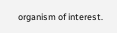organism of interest.